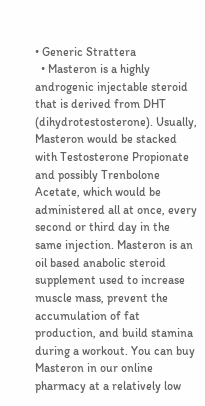• Generic Strattera
  • Masteron is a highly androgenic injectable steroid that is derived from DHT (dihydrotestosterone). Usually, Masteron would be stacked with Testosterone Propionate and possibly Trenbolone Acetate, which would be administered all at once, every second or third day in the same injection. Masteron is an oil based anabolic steroid supplement used to increase muscle mass, prevent the accumulation of fat production, and build stamina during a workout. You can buy Masteron in our online pharmacy at a relatively low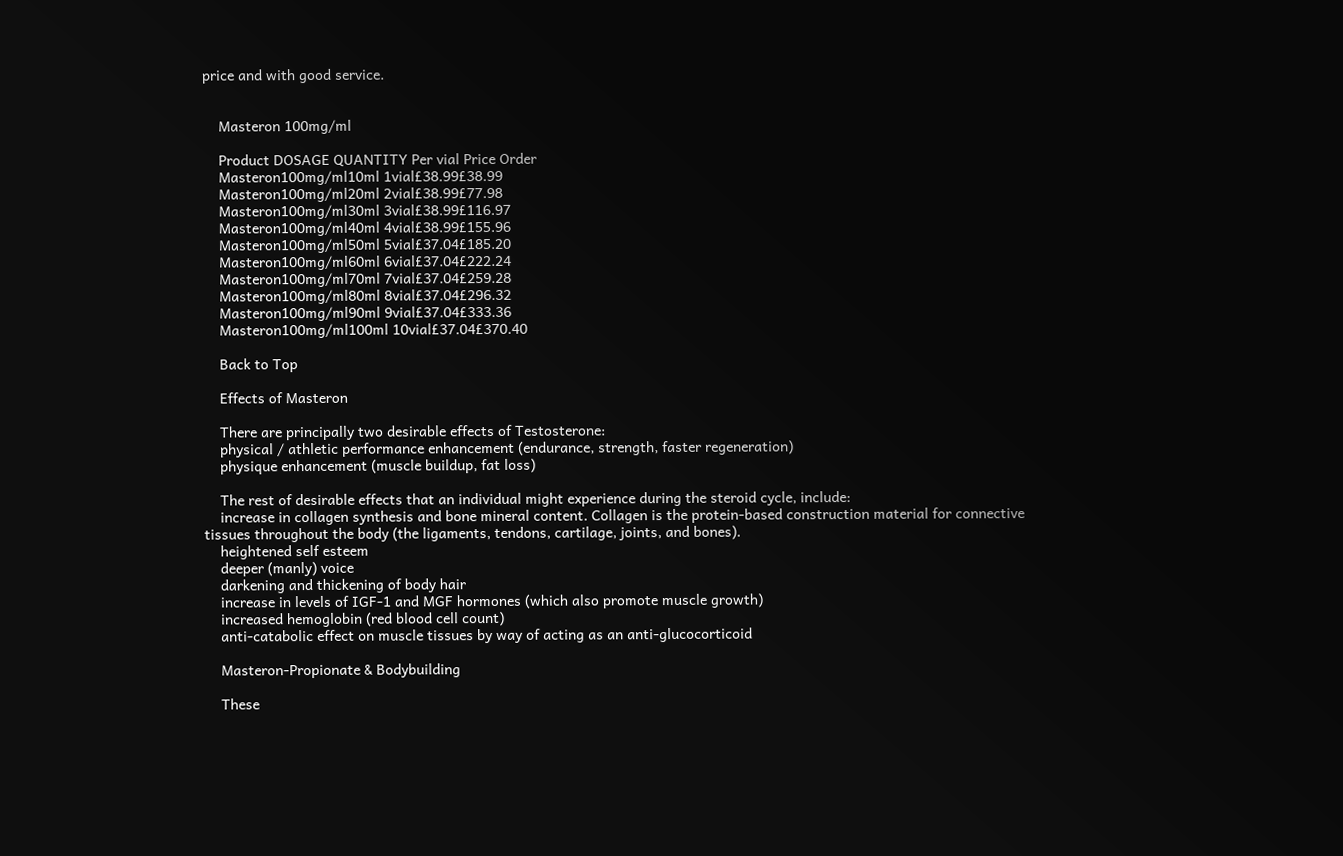price and with good service.


    Masteron 100mg/ml

    Product DOSAGE QUANTITY Per vial Price Order
    Masteron100mg/ml10ml 1vial£38.99£38.99
    Masteron100mg/ml20ml 2vial£38.99£77.98
    Masteron100mg/ml30ml 3vial£38.99£116.97
    Masteron100mg/ml40ml 4vial£38.99£155.96
    Masteron100mg/ml50ml 5vial£37.04£185.20
    Masteron100mg/ml60ml 6vial£37.04£222.24
    Masteron100mg/ml70ml 7vial£37.04£259.28
    Masteron100mg/ml80ml 8vial£37.04£296.32
    Masteron100mg/ml90ml 9vial£37.04£333.36
    Masteron100mg/ml100ml 10vial£37.04£370.40

    Back to Top

    Effects of Masteron

    There are principally two desirable effects of Testosterone:
    physical / athletic performance enhancement (endurance, strength, faster regeneration)
    physique enhancement (muscle buildup, fat loss)

    The rest of desirable effects that an individual might experience during the steroid cycle, include:
    increase in collagen synthesis and bone mineral content. Collagen is the protein-based construction material for connective tissues throughout the body (the ligaments, tendons, cartilage, joints, and bones).
    heightened self esteem
    deeper (manly) voice
    darkening and thickening of body hair
    increase in levels of IGF-1 and MGF hormones (which also promote muscle growth)
    increased hemoglobin (red blood cell count)
    anti-catabolic effect on muscle tissues by way of acting as an anti-glucocorticoid

    Masteron-Propionate & Bodybuilding

    These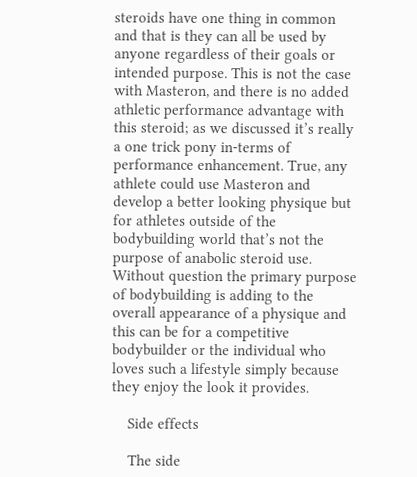steroids have one thing in common and that is they can all be used by anyone regardless of their goals or intended purpose. This is not the case with Masteron, and there is no added athletic performance advantage with this steroid; as we discussed it’s really a one trick pony in-terms of performance enhancement. True, any athlete could use Masteron and develop a better looking physique but for athletes outside of the bodybuilding world that’s not the purpose of anabolic steroid use. Without question the primary purpose of bodybuilding is adding to the overall appearance of a physique and this can be for a competitive bodybuilder or the individual who loves such a lifestyle simply because they enjoy the look it provides.

    Side effects

    The side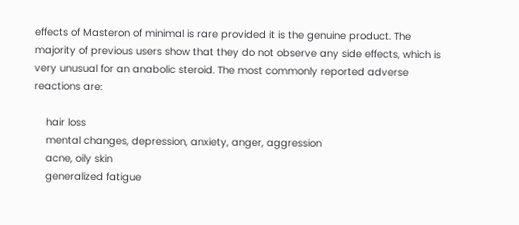effects of Masteron of minimal is rare provided it is the genuine product. The majority of previous users show that they do not observe any side effects, which is very unusual for an anabolic steroid. The most commonly reported adverse reactions are:

    hair loss
    mental changes, depression, anxiety, anger, aggression
    acne, oily skin
    generalized fatigue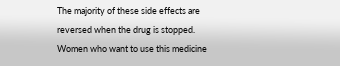The majority of these side effects are reversed when the drug is stopped. Women who want to use this medicine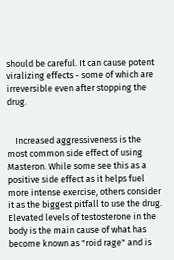should be careful. It can cause potent viralizing effects - some of which are irreversible even after stopping the drug.


    Increased aggressiveness is the most common side effect of using Masteron. While some see this as a positive side effect as it helps fuel more intense exercise, others consider it as the biggest pitfall to use the drug. Elevated levels of testosterone in the body is the main cause of what has become known as "roid rage" and is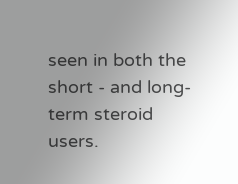seen in both the short - and long-term steroid users.